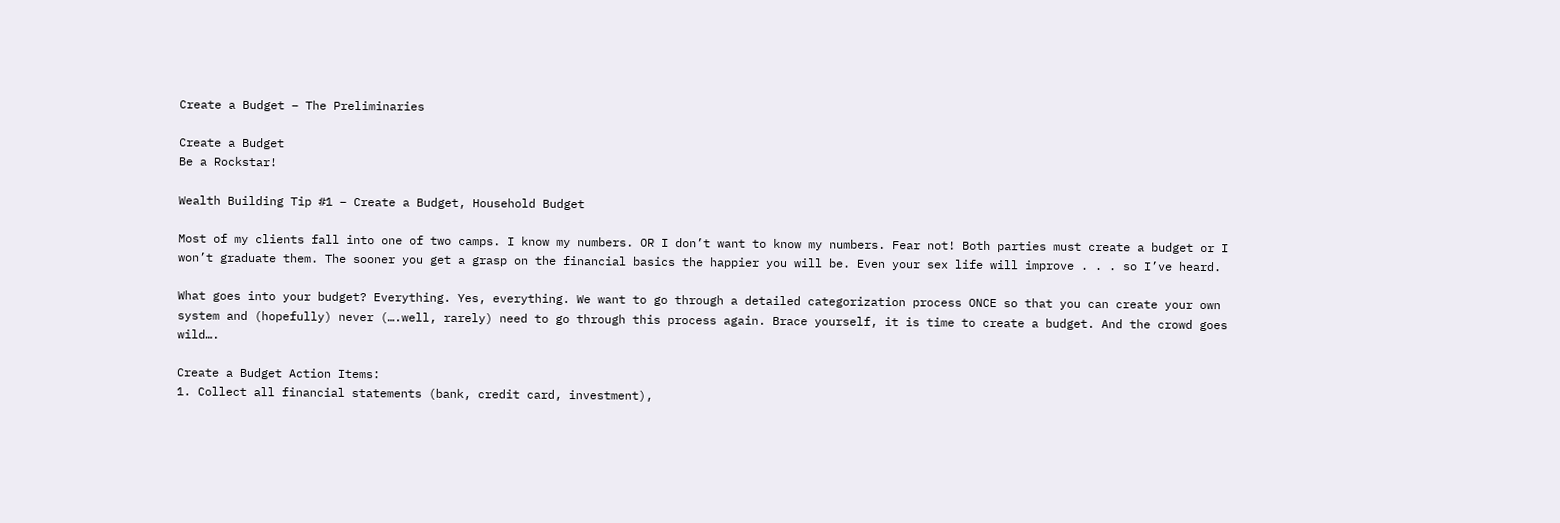Create a Budget – The Preliminaries

Create a Budget
Be a Rockstar!

Wealth Building Tip #1 – Create a Budget, Household Budget

Most of my clients fall into one of two camps. I know my numbers. OR I don’t want to know my numbers. Fear not! Both parties must create a budget or I won’t graduate them. The sooner you get a grasp on the financial basics the happier you will be. Even your sex life will improve . . . so I’ve heard.

What goes into your budget? Everything. Yes, everything. We want to go through a detailed categorization process ONCE so that you can create your own system and (hopefully) never (….well, rarely) need to go through this process again. Brace yourself, it is time to create a budget. And the crowd goes wild….

Create a Budget Action Items:
1. Collect all financial statements (bank, credit card, investment),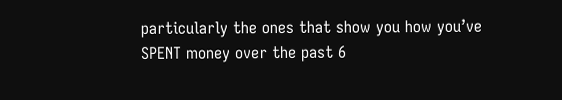particularly the ones that show you how you’ve SPENT money over the past 6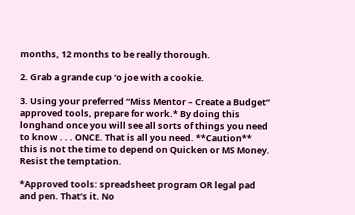months, 12 months to be really thorough.

2. Grab a grande cup ‘o joe with a cookie.

3. Using your preferred “Miss Mentor – Create a Budget” approved tools, prepare for work.* By doing this longhand once you will see all sorts of things you need to know . . . ONCE. That is all you need. **Caution** this is not the time to depend on Quicken or MS Money. Resist the temptation.

*Approved tools: spreadsheet program OR legal pad and pen. That’s it. No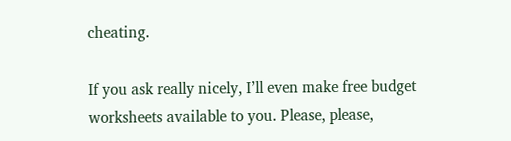cheating.

If you ask really nicely, I’ll even make free budget worksheets available to you. Please, please,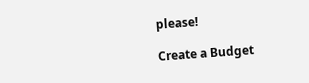please!

Create a Budget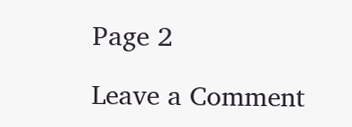Page 2

Leave a Comment